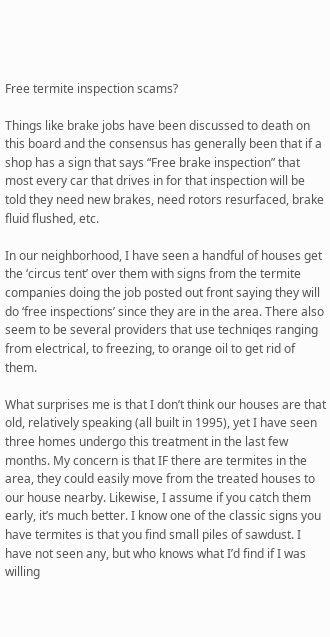Free termite inspection scams?

Things like brake jobs have been discussed to death on this board and the consensus has generally been that if a shop has a sign that says “Free brake inspection” that most every car that drives in for that inspection will be told they need new brakes, need rotors resurfaced, brake fluid flushed, etc.

In our neighborhood, I have seen a handful of houses get the ‘circus tent’ over them with signs from the termite companies doing the job posted out front saying they will do ‘free inspections’ since they are in the area. There also seem to be several providers that use techniqes ranging from electrical, to freezing, to orange oil to get rid of them.

What surprises me is that I don’t think our houses are that old, relatively speaking (all built in 1995), yet I have seen three homes undergo this treatment in the last few months. My concern is that IF there are termites in the area, they could easily move from the treated houses to our house nearby. Likewise, I assume if you catch them early, it’s much better. I know one of the classic signs you have termites is that you find small piles of sawdust. I have not seen any, but who knows what I’d find if I was willing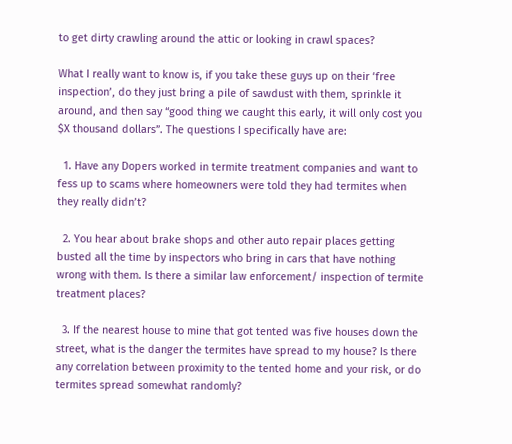to get dirty crawling around the attic or looking in crawl spaces?

What I really want to know is, if you take these guys up on their ‘free inspection’, do they just bring a pile of sawdust with them, sprinkle it around, and then say “good thing we caught this early, it will only cost you $X thousand dollars”. The questions I specifically have are:

  1. Have any Dopers worked in termite treatment companies and want to fess up to scams where homeowners were told they had termites when they really didn’t?

  2. You hear about brake shops and other auto repair places getting busted all the time by inspectors who bring in cars that have nothing wrong with them. Is there a similar law enforcement/ inspection of termite treatment places?

  3. If the nearest house to mine that got tented was five houses down the street, what is the danger the termites have spread to my house? Is there any correlation between proximity to the tented home and your risk, or do termites spread somewhat randomly?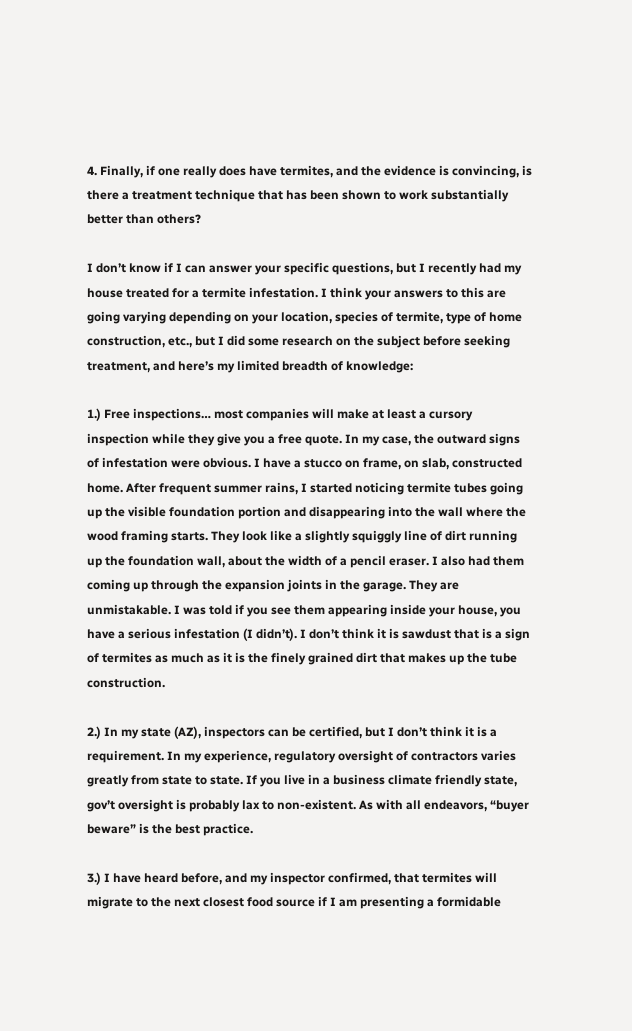4. Finally, if one really does have termites, and the evidence is convincing, is there a treatment technique that has been shown to work substantially better than others?

I don’t know if I can answer your specific questions, but I recently had my house treated for a termite infestation. I think your answers to this are going varying depending on your location, species of termite, type of home construction, etc., but I did some research on the subject before seeking treatment, and here’s my limited breadth of knowledge:

1.) Free inspections… most companies will make at least a cursory inspection while they give you a free quote. In my case, the outward signs of infestation were obvious. I have a stucco on frame, on slab, constructed home. After frequent summer rains, I started noticing termite tubes going up the visible foundation portion and disappearing into the wall where the wood framing starts. They look like a slightly squiggly line of dirt running up the foundation wall, about the width of a pencil eraser. I also had them coming up through the expansion joints in the garage. They are unmistakable. I was told if you see them appearing inside your house, you have a serious infestation (I didn’t). I don’t think it is sawdust that is a sign of termites as much as it is the finely grained dirt that makes up the tube construction.

2.) In my state (AZ), inspectors can be certified, but I don’t think it is a requirement. In my experience, regulatory oversight of contractors varies greatly from state to state. If you live in a business climate friendly state, gov’t oversight is probably lax to non-existent. As with all endeavors, “buyer beware” is the best practice.

3.) I have heard before, and my inspector confirmed, that termites will migrate to the next closest food source if I am presenting a formidable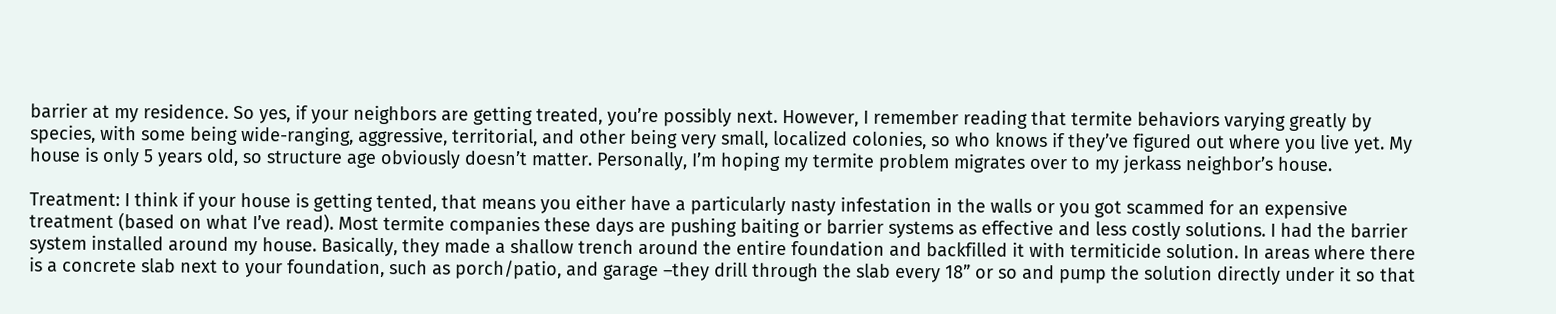barrier at my residence. So yes, if your neighbors are getting treated, you’re possibly next. However, I remember reading that termite behaviors varying greatly by species, with some being wide-ranging, aggressive, territorial, and other being very small, localized colonies, so who knows if they’ve figured out where you live yet. My house is only 5 years old, so structure age obviously doesn’t matter. Personally, I’m hoping my termite problem migrates over to my jerkass neighbor’s house.

Treatment: I think if your house is getting tented, that means you either have a particularly nasty infestation in the walls or you got scammed for an expensive treatment (based on what I’ve read). Most termite companies these days are pushing baiting or barrier systems as effective and less costly solutions. I had the barrier system installed around my house. Basically, they made a shallow trench around the entire foundation and backfilled it with termiticide solution. In areas where there is a concrete slab next to your foundation, such as porch/patio, and garage –they drill through the slab every 18” or so and pump the solution directly under it so that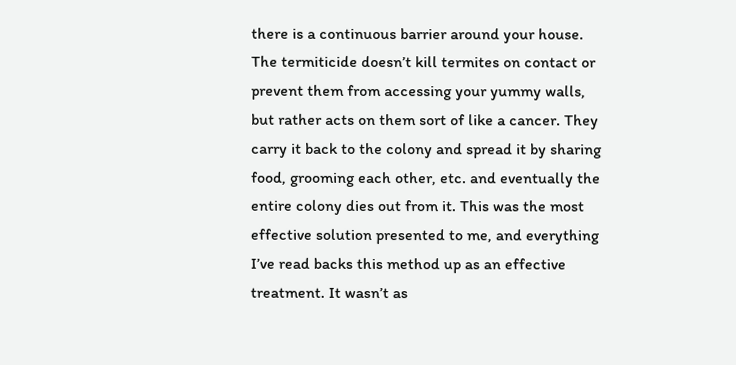there is a continuous barrier around your house. The termiticide doesn’t kill termites on contact or prevent them from accessing your yummy walls, but rather acts on them sort of like a cancer. They carry it back to the colony and spread it by sharing food, grooming each other, etc. and eventually the entire colony dies out from it. This was the most effective solution presented to me, and everything I’ve read backs this method up as an effective treatment. It wasn’t as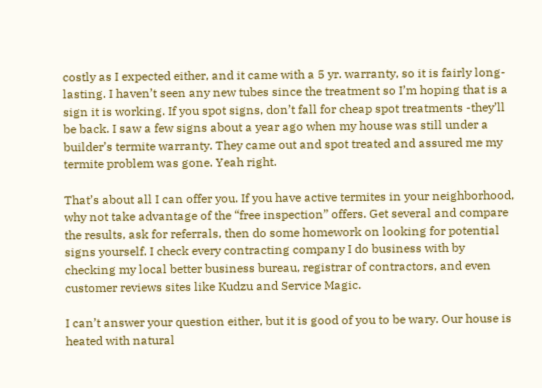costly as I expected either, and it came with a 5 yr. warranty, so it is fairly long-lasting. I haven’t seen any new tubes since the treatment so I’m hoping that is a sign it is working. If you spot signs, don’t fall for cheap spot treatments -they’ll be back. I saw a few signs about a year ago when my house was still under a builder’s termite warranty. They came out and spot treated and assured me my termite problem was gone. Yeah right.

That’s about all I can offer you. If you have active termites in your neighborhood, why not take advantage of the “free inspection” offers. Get several and compare the results, ask for referrals, then do some homework on looking for potential signs yourself. I check every contracting company I do business with by checking my local better business bureau, registrar of contractors, and even customer reviews sites like Kudzu and Service Magic.

I can’t answer your question either, but it is good of you to be wary. Our house is heated with natural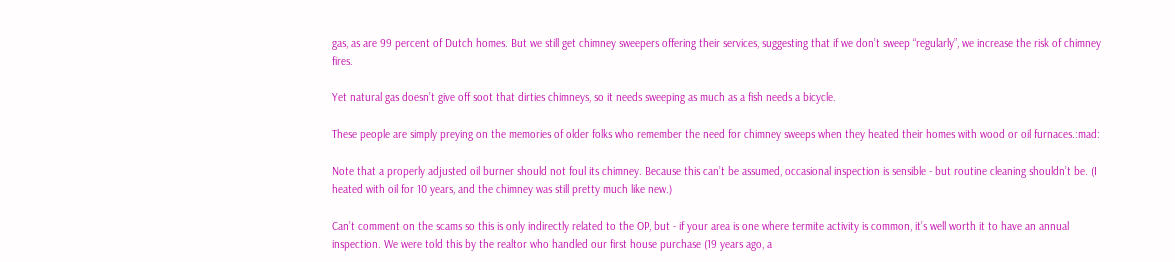gas, as are 99 percent of Dutch homes. But we still get chimney sweepers offering their services, suggesting that if we don’t sweep “regularly”, we increase the risk of chimney fires.

Yet natural gas doesn’t give off soot that dirties chimneys, so it needs sweeping as much as a fish needs a bicycle.

These people are simply preying on the memories of older folks who remember the need for chimney sweeps when they heated their homes with wood or oil furnaces.:mad:

Note that a properly adjusted oil burner should not foul its chimney. Because this can’t be assumed, occasional inspection is sensible - but routine cleaning shouldn’t be. (I heated with oil for 10 years, and the chimney was still pretty much like new.)

Can’t comment on the scams so this is only indirectly related to the OP, but - if your area is one where termite activity is common, it’s well worth it to have an annual inspection. We were told this by the realtor who handled our first house purchase (19 years ago, a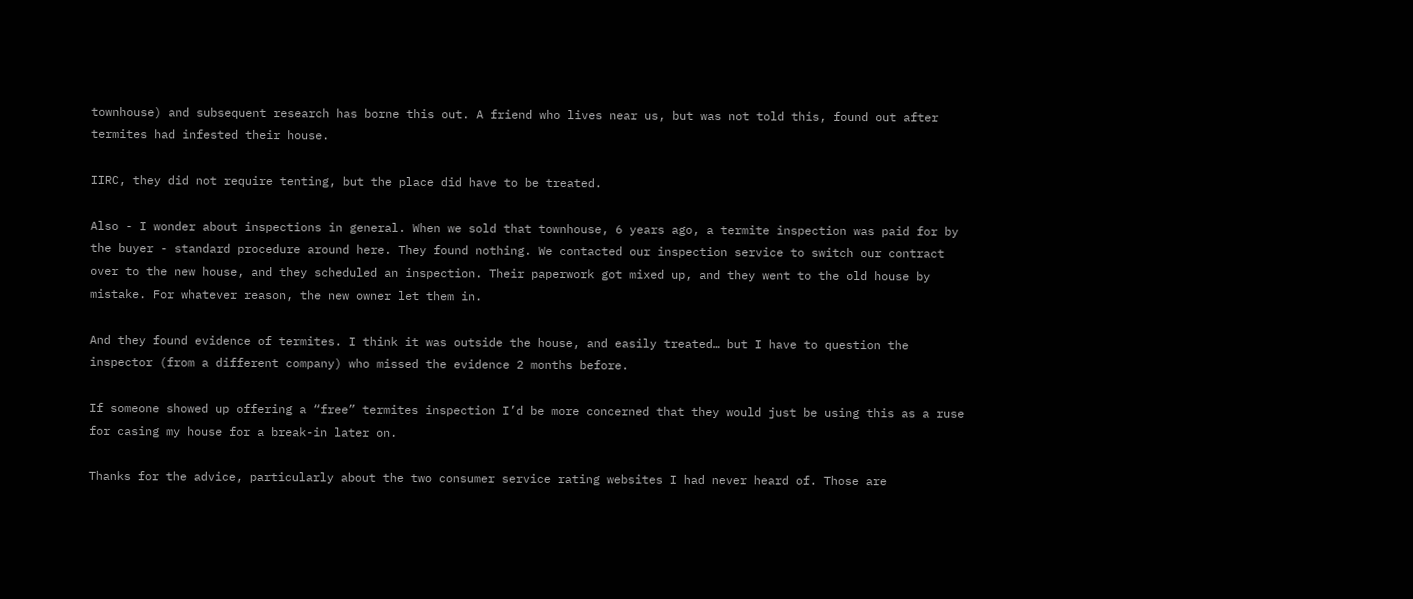townhouse) and subsequent research has borne this out. A friend who lives near us, but was not told this, found out after termites had infested their house.

IIRC, they did not require tenting, but the place did have to be treated.

Also - I wonder about inspections in general. When we sold that townhouse, 6 years ago, a termite inspection was paid for by the buyer - standard procedure around here. They found nothing. We contacted our inspection service to switch our contract over to the new house, and they scheduled an inspection. Their paperwork got mixed up, and they went to the old house by mistake. For whatever reason, the new owner let them in.

And they found evidence of termites. I think it was outside the house, and easily treated… but I have to question the inspector (from a different company) who missed the evidence 2 months before.

If someone showed up offering a “free” termites inspection I’d be more concerned that they would just be using this as a ruse for casing my house for a break-in later on.

Thanks for the advice, particularly about the two consumer service rating websites I had never heard of. Those are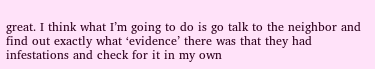great. I think what I’m going to do is go talk to the neighbor and find out exactly what ‘evidence’ there was that they had infestations and check for it in my own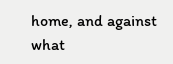home, and against what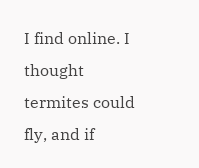I find online. I thought termites could fly, and if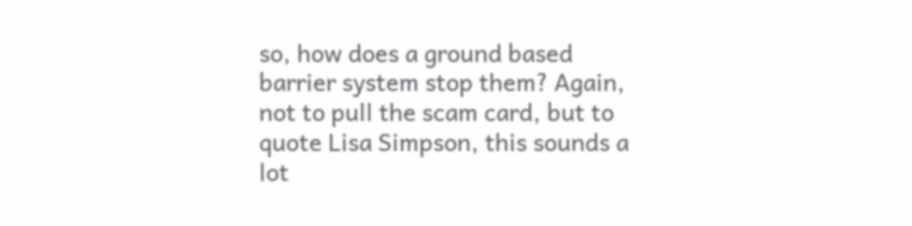so, how does a ground based barrier system stop them? Again, not to pull the scam card, but to quote Lisa Simpson, this sounds a lot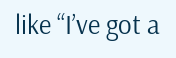like “I’ve got a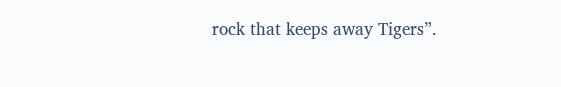rock that keeps away Tigers”.